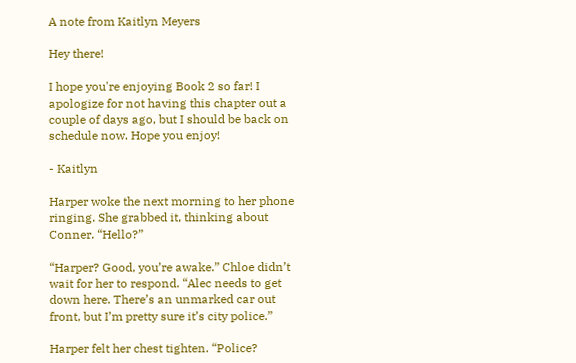A note from Kaitlyn Meyers

Hey there!

I hope you're enjoying Book 2 so far! I apologize for not having this chapter out a couple of days ago, but I should be back on schedule now. Hope you enjoy!

- Kaitlyn

Harper woke the next morning to her phone ringing. She grabbed it, thinking about Conner. “Hello?”

“Harper? Good, you’re awake.” Chloe didn’t wait for her to respond. “Alec needs to get down here. There’s an unmarked car out front, but I’m pretty sure it’s city police.”

Harper felt her chest tighten. “Police?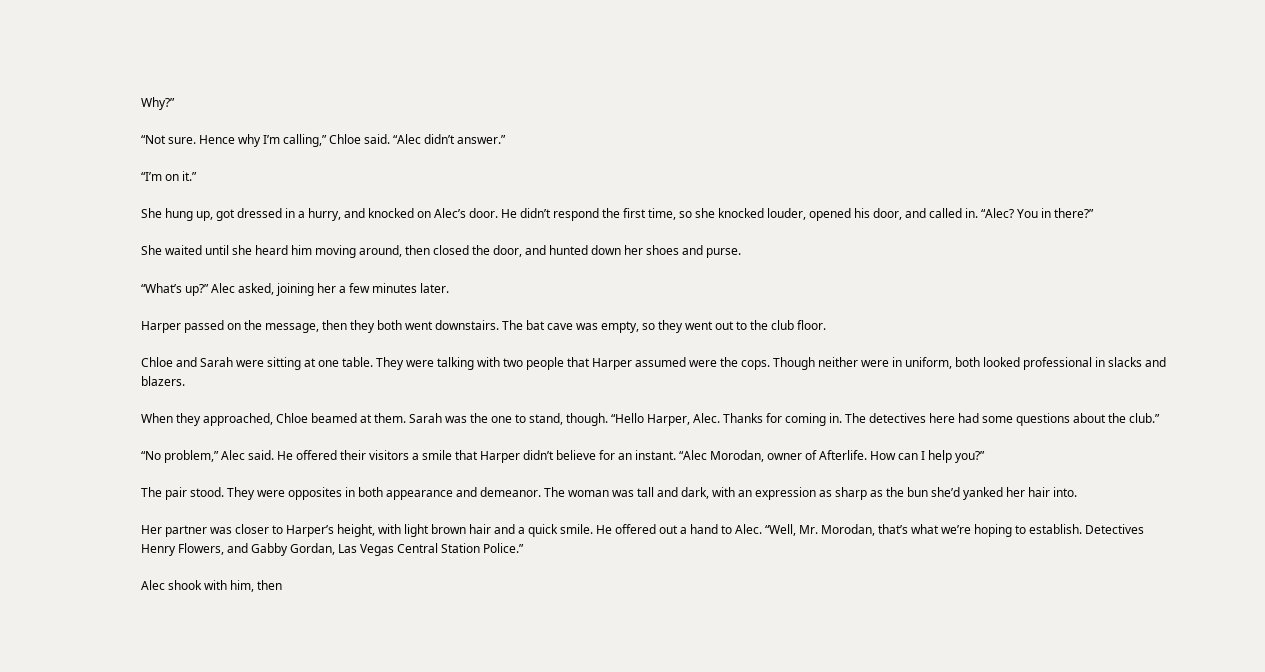Why?”

“Not sure. Hence why I’m calling,” Chloe said. “Alec didn’t answer.”

“I’m on it.”

She hung up, got dressed in a hurry, and knocked on Alec’s door. He didn’t respond the first time, so she knocked louder, opened his door, and called in. “Alec? You in there?”

She waited until she heard him moving around, then closed the door, and hunted down her shoes and purse.

“What’s up?” Alec asked, joining her a few minutes later.

Harper passed on the message, then they both went downstairs. The bat cave was empty, so they went out to the club floor.

Chloe and Sarah were sitting at one table. They were talking with two people that Harper assumed were the cops. Though neither were in uniform, both looked professional in slacks and blazers.

When they approached, Chloe beamed at them. Sarah was the one to stand, though. “Hello Harper, Alec. Thanks for coming in. The detectives here had some questions about the club.”

“No problem,” Alec said. He offered their visitors a smile that Harper didn’t believe for an instant. “Alec Morodan, owner of Afterlife. How can I help you?”

The pair stood. They were opposites in both appearance and demeanor. The woman was tall and dark, with an expression as sharp as the bun she’d yanked her hair into.

Her partner was closer to Harper’s height, with light brown hair and a quick smile. He offered out a hand to Alec. “Well, Mr. Morodan, that’s what we’re hoping to establish. Detectives Henry Flowers, and Gabby Gordan, Las Vegas Central Station Police.”

Alec shook with him, then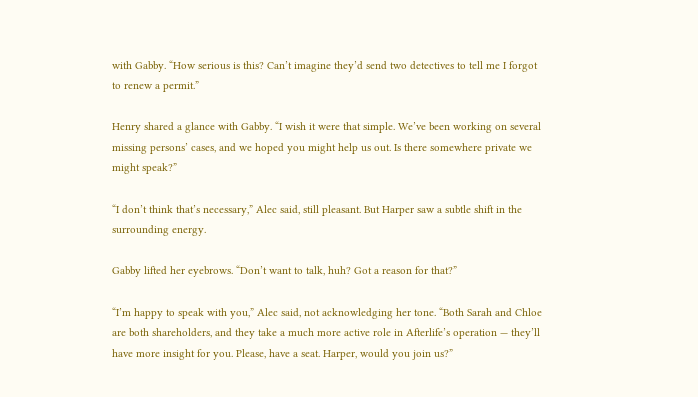with Gabby. “How serious is this? Can’t imagine they’d send two detectives to tell me I forgot to renew a permit.”

Henry shared a glance with Gabby. “I wish it were that simple. We’ve been working on several missing persons’ cases, and we hoped you might help us out. Is there somewhere private we might speak?”

“I don’t think that’s necessary,” Alec said, still pleasant. But Harper saw a subtle shift in the surrounding energy.

Gabby lifted her eyebrows. “Don’t want to talk, huh? Got a reason for that?”

“I’m happy to speak with you,” Alec said, not acknowledging her tone. “Both Sarah and Chloe are both shareholders, and they take a much more active role in Afterlife’s operation — they’ll have more insight for you. Please, have a seat. Harper, would you join us?”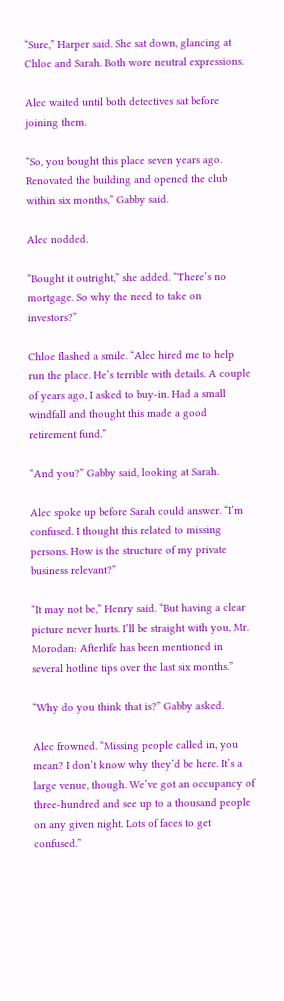“Sure,” Harper said. She sat down, glancing at Chloe and Sarah. Both wore neutral expressions.

Alec waited until both detectives sat before joining them.

“So, you bought this place seven years ago. Renovated the building and opened the club within six months,” Gabby said.

Alec nodded.

“Bought it outright,” she added. “There’s no mortgage. So why the need to take on investors?”

Chloe flashed a smile. “Alec hired me to help run the place. He’s terrible with details. A couple of years ago, I asked to buy-in. Had a small windfall and thought this made a good retirement fund.”

“And you?” Gabby said, looking at Sarah.

Alec spoke up before Sarah could answer. “I’m confused. I thought this related to missing persons. How is the structure of my private business relevant?”

“It may not be,” Henry said. “But having a clear picture never hurts. I’ll be straight with you, Mr. Morodan: Afterlife has been mentioned in several hotline tips over the last six months.”

“Why do you think that is?” Gabby asked.

Alec frowned. “Missing people called in, you mean? I don’t know why they’d be here. It’s a large venue, though. We’ve got an occupancy of three-hundred and see up to a thousand people on any given night. Lots of faces to get confused.”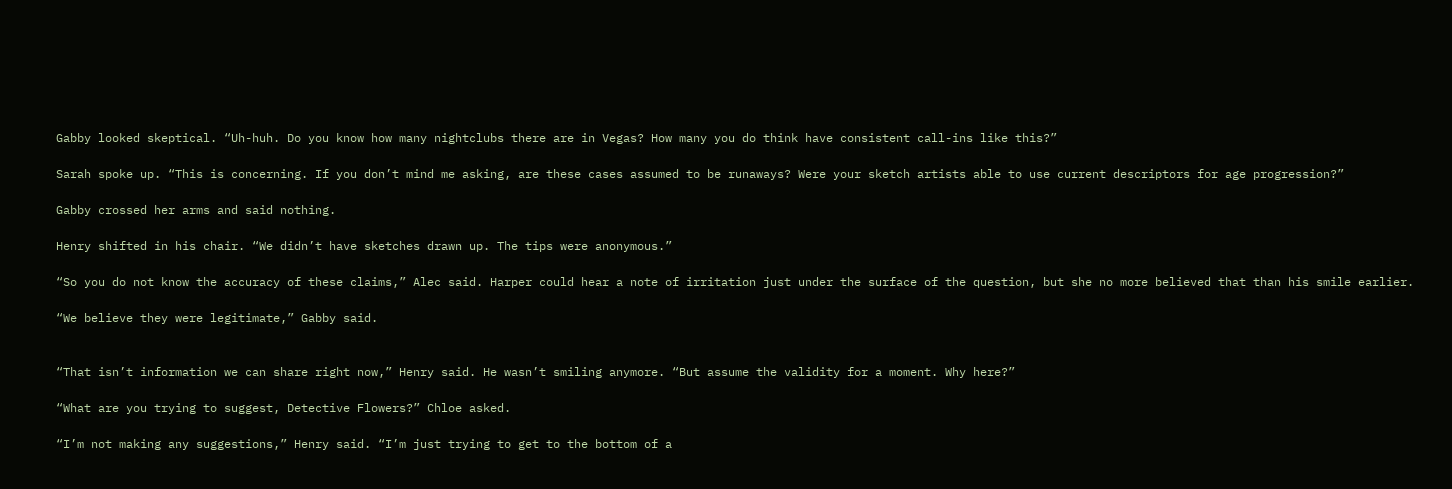Gabby looked skeptical. “Uh-huh. Do you know how many nightclubs there are in Vegas? How many you do think have consistent call-ins like this?”

Sarah spoke up. “This is concerning. If you don’t mind me asking, are these cases assumed to be runaways? Were your sketch artists able to use current descriptors for age progression?”

Gabby crossed her arms and said nothing.

Henry shifted in his chair. “We didn’t have sketches drawn up. The tips were anonymous.”

“So you do not know the accuracy of these claims,” Alec said. Harper could hear a note of irritation just under the surface of the question, but she no more believed that than his smile earlier.

“We believe they were legitimate,” Gabby said.


“That isn’t information we can share right now,” Henry said. He wasn’t smiling anymore. “But assume the validity for a moment. Why here?”

“What are you trying to suggest, Detective Flowers?” Chloe asked.

“I’m not making any suggestions,” Henry said. “I’m just trying to get to the bottom of a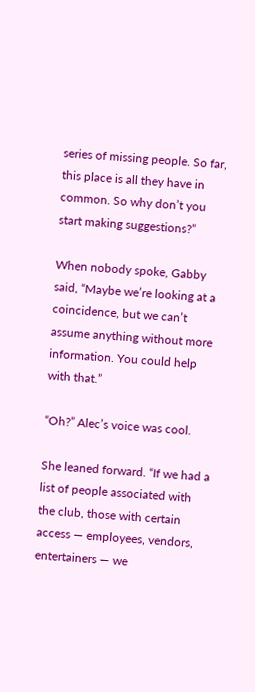series of missing people. So far, this place is all they have in common. So why don’t you start making suggestions?”

When nobody spoke, Gabby said, “Maybe we’re looking at a coincidence, but we can’t assume anything without more information. You could help with that.”

“Oh?” Alec’s voice was cool.

She leaned forward. “If we had a list of people associated with the club, those with certain access — employees, vendors, entertainers — we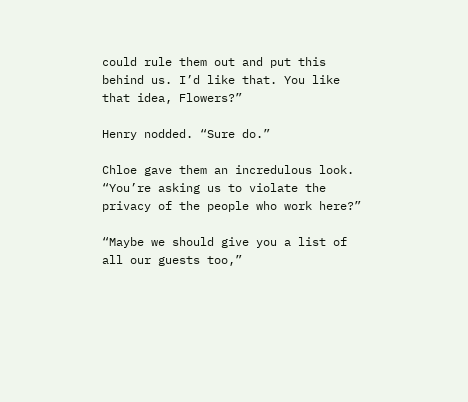could rule them out and put this behind us. I’d like that. You like that idea, Flowers?”

Henry nodded. “Sure do.”

Chloe gave them an incredulous look. “You’re asking us to violate the privacy of the people who work here?”

“Maybe we should give you a list of all our guests too,”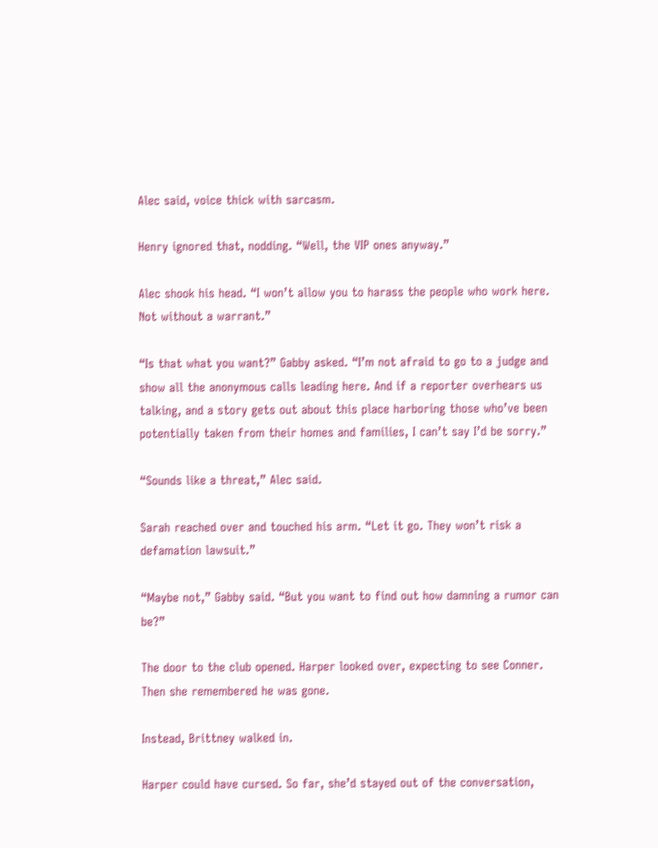Alec said, voice thick with sarcasm.

Henry ignored that, nodding. “Well, the VIP ones anyway.”

Alec shook his head. “I won’t allow you to harass the people who work here. Not without a warrant.”

“Is that what you want?” Gabby asked. “I’m not afraid to go to a judge and show all the anonymous calls leading here. And if a reporter overhears us talking, and a story gets out about this place harboring those who’ve been potentially taken from their homes and families, I can’t say I’d be sorry.”

“Sounds like a threat,” Alec said.

Sarah reached over and touched his arm. “Let it go. They won’t risk a defamation lawsuit.”

“Maybe not,” Gabby said. “But you want to find out how damning a rumor can be?”

The door to the club opened. Harper looked over, expecting to see Conner. Then she remembered he was gone.

Instead, Brittney walked in.

Harper could have cursed. So far, she’d stayed out of the conversation,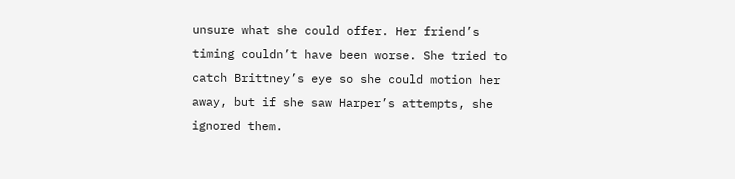unsure what she could offer. Her friend’s timing couldn’t have been worse. She tried to catch Brittney’s eye so she could motion her away, but if she saw Harper’s attempts, she ignored them.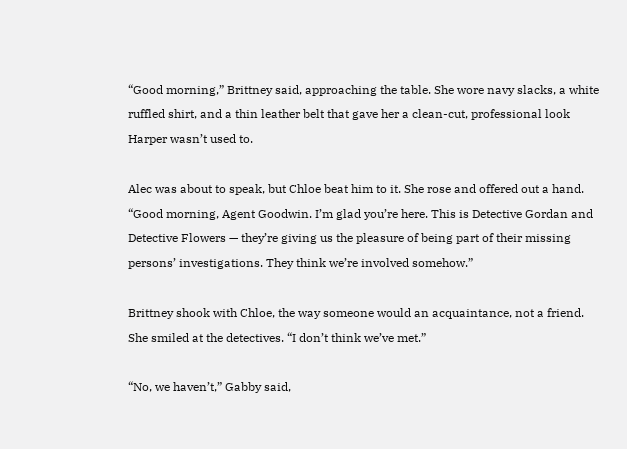“Good morning,” Brittney said, approaching the table. She wore navy slacks, a white ruffled shirt, and a thin leather belt that gave her a clean-cut, professional look Harper wasn’t used to.

Alec was about to speak, but Chloe beat him to it. She rose and offered out a hand. “Good morning, Agent Goodwin. I’m glad you’re here. This is Detective Gordan and Detective Flowers — they’re giving us the pleasure of being part of their missing persons’ investigations. They think we’re involved somehow.”

Brittney shook with Chloe, the way someone would an acquaintance, not a friend. She smiled at the detectives. “I don’t think we’ve met.”

“No, we haven’t,” Gabby said,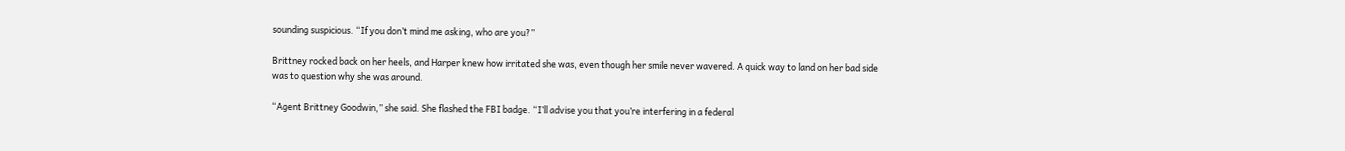sounding suspicious. “If you don’t mind me asking, who are you?”

Brittney rocked back on her heels, and Harper knew how irritated she was, even though her smile never wavered. A quick way to land on her bad side was to question why she was around.

“Agent Brittney Goodwin,” she said. She flashed the FBI badge. “I’ll advise you that you’re interfering in a federal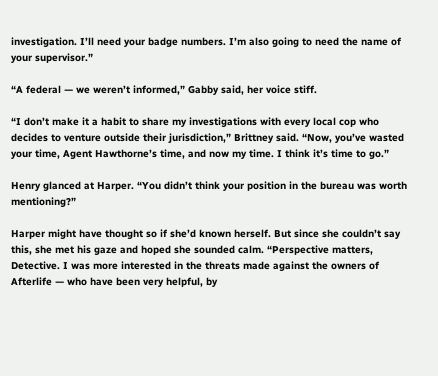investigation. I’ll need your badge numbers. I’m also going to need the name of your supervisor.”

“A federal — we weren’t informed,” Gabby said, her voice stiff.

“I don’t make it a habit to share my investigations with every local cop who decides to venture outside their jurisdiction,” Brittney said. “Now, you’ve wasted your time, Agent Hawthorne’s time, and now my time. I think it’s time to go.”

Henry glanced at Harper. “You didn’t think your position in the bureau was worth mentioning?”

Harper might have thought so if she’d known herself. But since she couldn’t say this, she met his gaze and hoped she sounded calm. “Perspective matters, Detective. I was more interested in the threats made against the owners of Afterlife — who have been very helpful, by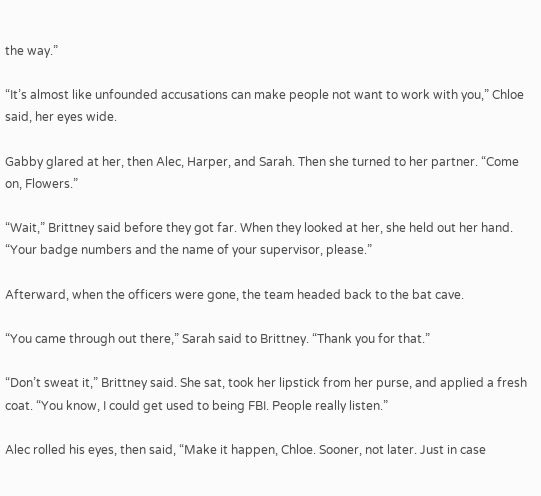the way.”

“It’s almost like unfounded accusations can make people not want to work with you,” Chloe said, her eyes wide.

Gabby glared at her, then Alec, Harper, and Sarah. Then she turned to her partner. “Come on, Flowers.”

“Wait,” Brittney said before they got far. When they looked at her, she held out her hand. “Your badge numbers and the name of your supervisor, please.”

Afterward, when the officers were gone, the team headed back to the bat cave.

“You came through out there,” Sarah said to Brittney. “Thank you for that.”

“Don’t sweat it,” Brittney said. She sat, took her lipstick from her purse, and applied a fresh coat. “You know, I could get used to being FBI. People really listen.”

Alec rolled his eyes, then said, “Make it happen, Chloe. Sooner, not later. Just in case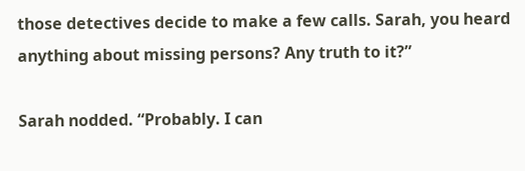those detectives decide to make a few calls. Sarah, you heard anything about missing persons? Any truth to it?”

Sarah nodded. “Probably. I can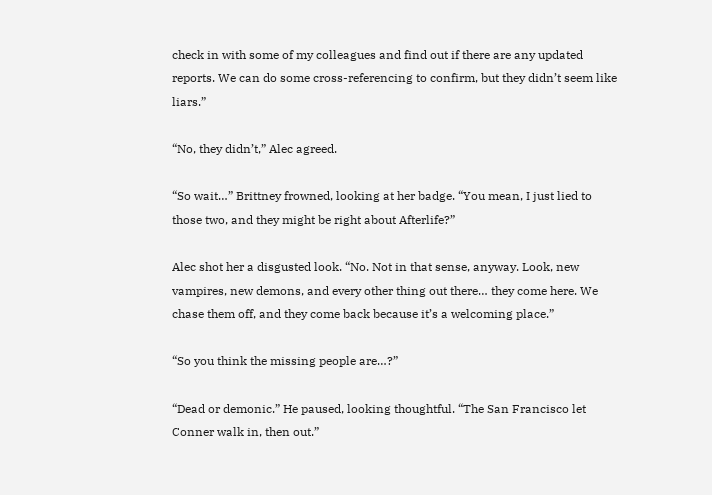check in with some of my colleagues and find out if there are any updated reports. We can do some cross-referencing to confirm, but they didn’t seem like liars.”

“No, they didn’t,” Alec agreed.

“So wait…” Brittney frowned, looking at her badge. “You mean, I just lied to those two, and they might be right about Afterlife?”

Alec shot her a disgusted look. “No. Not in that sense, anyway. Look, new vampires, new demons, and every other thing out there… they come here. We chase them off, and they come back because it’s a welcoming place.”

“So you think the missing people are…?”

“Dead or demonic.” He paused, looking thoughtful. “The San Francisco let Conner walk in, then out.”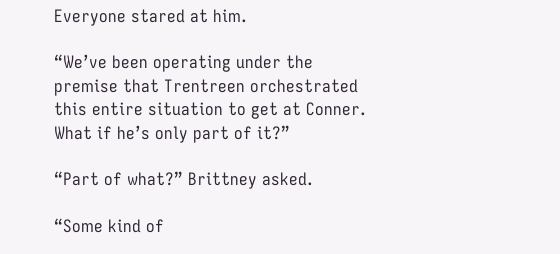Everyone stared at him.

“We’ve been operating under the premise that Trentreen orchestrated this entire situation to get at Conner. What if he’s only part of it?”

“Part of what?” Brittney asked.

“Some kind of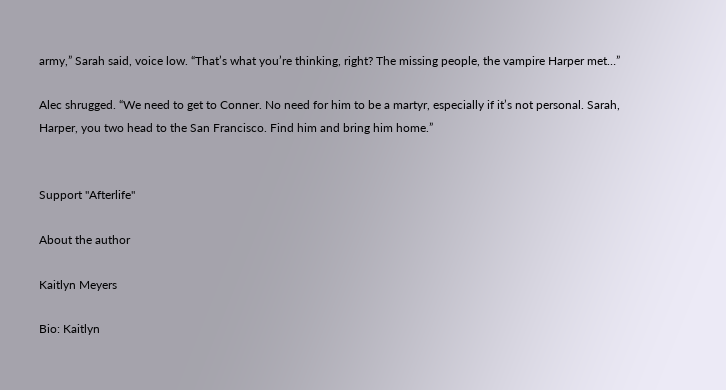army,” Sarah said, voice low. “That’s what you’re thinking, right? The missing people, the vampire Harper met…”

Alec shrugged. “We need to get to Conner. No need for him to be a martyr, especially if it’s not personal. Sarah, Harper, you two head to the San Francisco. Find him and bring him home.”


Support "Afterlife"

About the author

Kaitlyn Meyers

Bio: Kaitlyn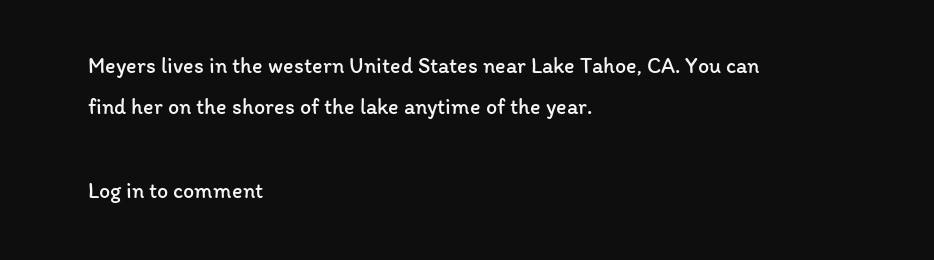Meyers lives in the western United States near Lake Tahoe, CA. You can find her on the shores of the lake anytime of the year.

Log in to comment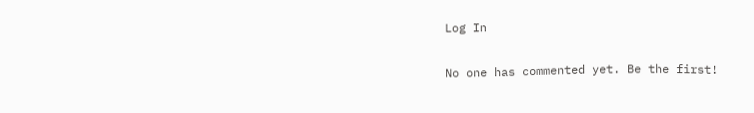Log In

No one has commented yet. Be the first!